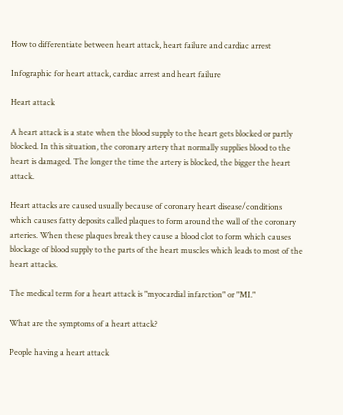How to differentiate between heart attack, heart failure and cardiac arrest

Infographic for heart attack, cardiac arrest and heart failure

Heart attack

A heart attack is a state when the blood supply to the heart gets blocked or partly blocked. In this situation, the coronary artery that normally supplies blood to the heart is damaged. The longer the time the artery is blocked, the bigger the heart attack.

Heart attacks are caused usually because of coronary heart disease/conditions which causes fatty deposits called plaques to form around the wall of the coronary arteries. When these plaques break they cause a blood clot to form which causes blockage of blood supply to the parts of the heart muscles which leads to most of the heart attacks.

The medical term for a heart attack is "myocardial infarction" or "MI."

What are the symptoms of a heart attack?

People having a heart attack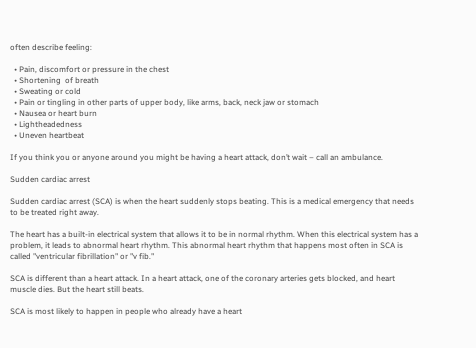often describe feeling:

  • Pain, discomfort or pressure in the chest
  • Shortening  of breath
  • Sweating or cold
  • Pain or tingling in other parts of upper body, like arms, back, neck jaw or stomach
  • Nausea or heart burn
  • Lightheadedness
  • Uneven heartbeat

If you think you or anyone around you might be having a heart attack, don’t wait – call an ambulance.

Sudden cardiac arrest

Sudden cardiac arrest (SCA) is when the heart suddenly stops beating. This is a medical emergency that needs to be treated right away.

The heart has a built-in electrical system that allows it to be in normal rhythm. When this electrical system has a problem, it leads to abnormal heart rhythm. This abnormal heart rhythm that happens most often in SCA is called "ventricular fibrillation" or "v fib."

SCA is different than a heart attack. In a heart attack, one of the coronary arteries gets blocked, and heart muscle dies. But the heart still beats.

SCA is most likely to happen in people who already have a heart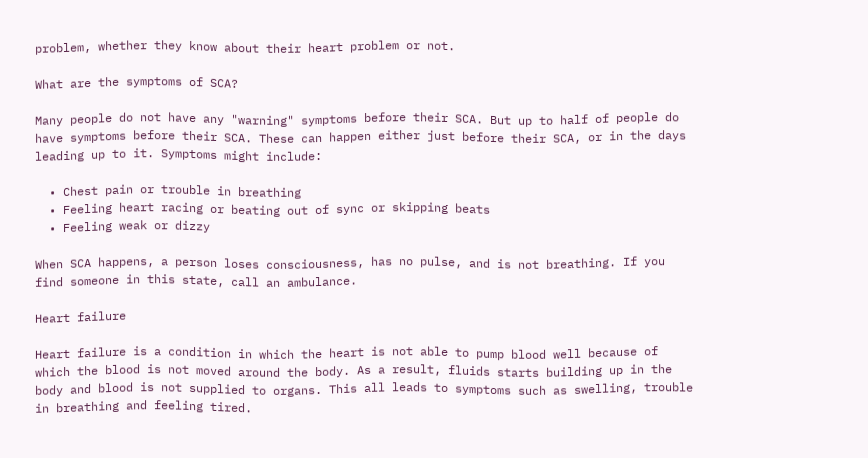problem, whether they know about their heart problem or not.

What are the symptoms of SCA?

Many people do not have any "warning" symptoms before their SCA. But up to half of people do have symptoms before their SCA. These can happen either just before their SCA, or in the days leading up to it. Symptoms might include:

  • Chest pain or trouble in breathing
  • Feeling heart racing or beating out of sync or skipping beats
  • Feeling weak or dizzy

When SCA happens, a person loses consciousness, has no pulse, and is not breathing. If you find someone in this state, call an ambulance.

Heart failure

Heart failure is a condition in which the heart is not able to pump blood well because of which the blood is not moved around the body. As a result, fluids starts building up in the body and blood is not supplied to organs. This all leads to symptoms such as swelling, trouble in breathing and feeling tired.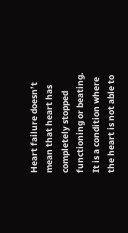Heart failure doesn’t mean that heart has completely stopped functioning or beating. It is a condition where the heart is not able to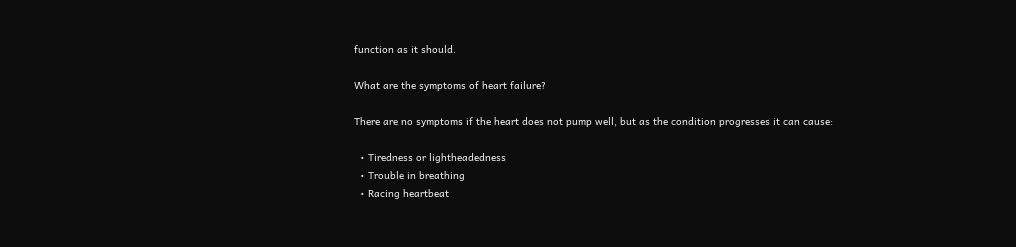function as it should.

What are the symptoms of heart failure?

There are no symptoms if the heart does not pump well, but as the condition progresses it can cause:

  • Tiredness or lightheadedness
  • Trouble in breathing
  • Racing heartbeat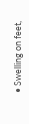• Swelling on feet,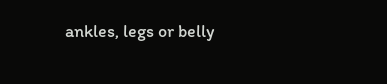ankles, legs or belly